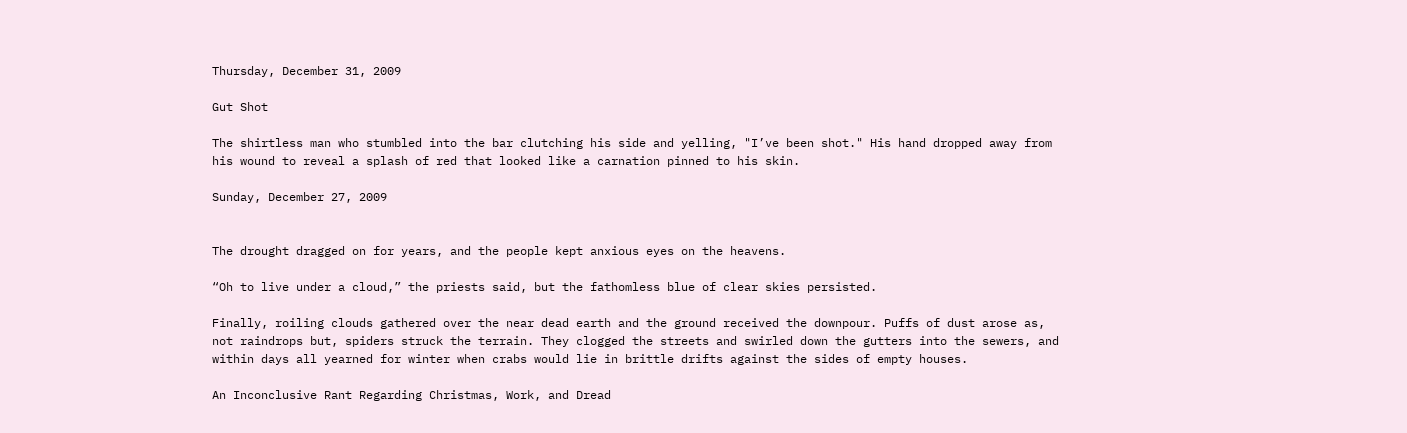Thursday, December 31, 2009

Gut Shot

The shirtless man who stumbled into the bar clutching his side and yelling, "I’ve been shot." His hand dropped away from his wound to reveal a splash of red that looked like a carnation pinned to his skin.

Sunday, December 27, 2009


The drought dragged on for years, and the people kept anxious eyes on the heavens.

“Oh to live under a cloud,” the priests said, but the fathomless blue of clear skies persisted.

Finally, roiling clouds gathered over the near dead earth and the ground received the downpour. Puffs of dust arose as, not raindrops but, spiders struck the terrain. They clogged the streets and swirled down the gutters into the sewers, and within days all yearned for winter when crabs would lie in brittle drifts against the sides of empty houses.

An Inconclusive Rant Regarding Christmas, Work, and Dread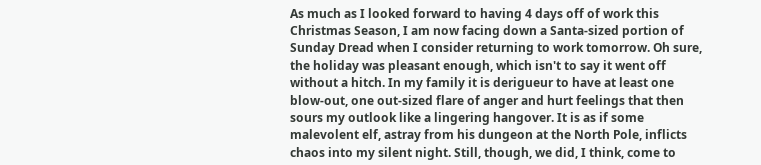As much as I looked forward to having 4 days off of work this Christmas Season, I am now facing down a Santa-sized portion of Sunday Dread when I consider returning to work tomorrow. Oh sure, the holiday was pleasant enough, which isn't to say it went off without a hitch. In my family it is derigueur to have at least one blow-out, one out-sized flare of anger and hurt feelings that then sours my outlook like a lingering hangover. It is as if some malevolent elf, astray from his dungeon at the North Pole, inflicts chaos into my silent night. Still, though, we did, I think, come to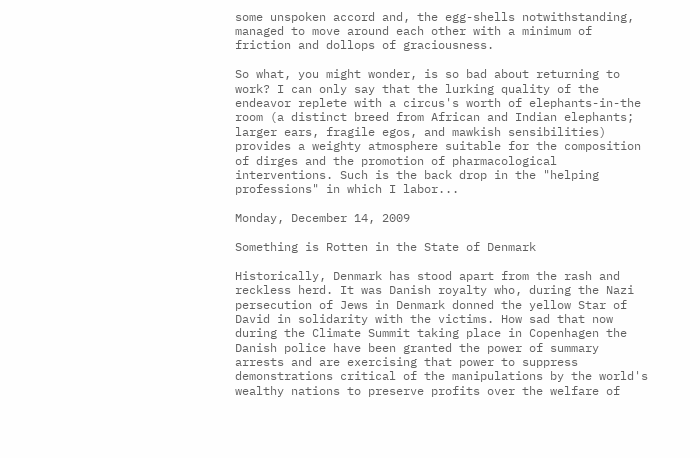some unspoken accord and, the egg-shells notwithstanding, managed to move around each other with a minimum of friction and dollops of graciousness.

So what, you might wonder, is so bad about returning to work? I can only say that the lurking quality of the endeavor replete with a circus's worth of elephants-in-the room (a distinct breed from African and Indian elephants; larger ears, fragile egos, and mawkish sensibilities) provides a weighty atmosphere suitable for the composition of dirges and the promotion of pharmacological interventions. Such is the back drop in the "helping professions" in which I labor...

Monday, December 14, 2009

Something is Rotten in the State of Denmark

Historically, Denmark has stood apart from the rash and reckless herd. It was Danish royalty who, during the Nazi persecution of Jews in Denmark donned the yellow Star of David in solidarity with the victims. How sad that now during the Climate Summit taking place in Copenhagen the Danish police have been granted the power of summary arrests and are exercising that power to suppress demonstrations critical of the manipulations by the world's wealthy nations to preserve profits over the welfare of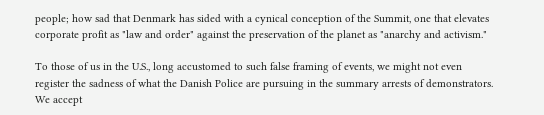people; how sad that Denmark has sided with a cynical conception of the Summit, one that elevates corporate profit as "law and order" against the preservation of the planet as "anarchy and activism."

To those of us in the U.S., long accustomed to such false framing of events, we might not even register the sadness of what the Danish Police are pursuing in the summary arrests of demonstrators. We accept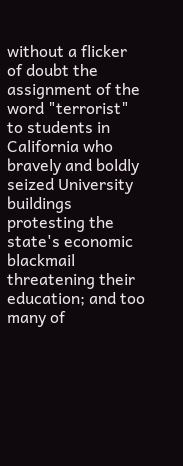without a flicker of doubt the assignment of the word "terrorist" to students in California who bravely and boldly seized University buildings protesting the state's economic blackmail threatening their education; and too many of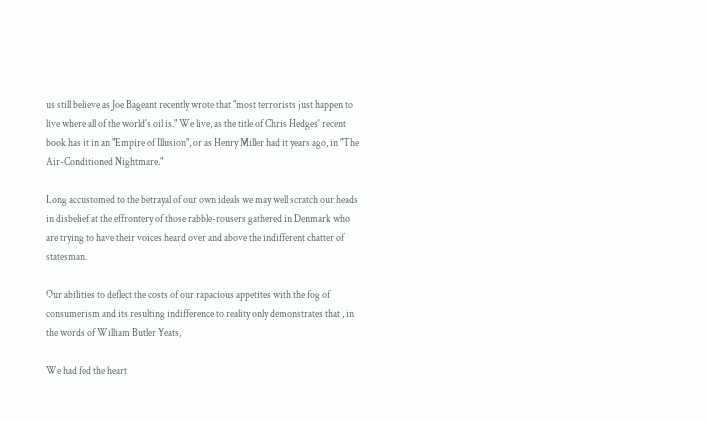us still believe as Joe Bageant recently wrote that "most terrorists just happen to live where all of the world's oil is." We live, as the title of Chris Hedges' recent book has it in an "Empire of Illusion", or as Henry Miller had it years ago, in "The Air-Conditioned Nightmare."

Long accustomed to the betrayal of our own ideals we may well scratch our heads in disbelief at the effrontery of those rabble-rousers gathered in Denmark who are trying to have their voices heard over and above the indifferent chatter of statesman.

Our abilities to deflect the costs of our rapacious appetites with the fog of consumerism and its resulting indifference to reality only demonstrates that , in the words of William Butler Yeats,

We had fed the heart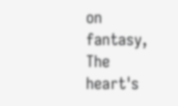on fantasy,
The heart's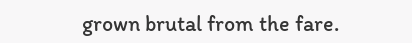grown brutal from the fare.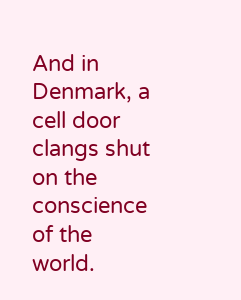And in Denmark, a cell door clangs shut on the conscience of the world.